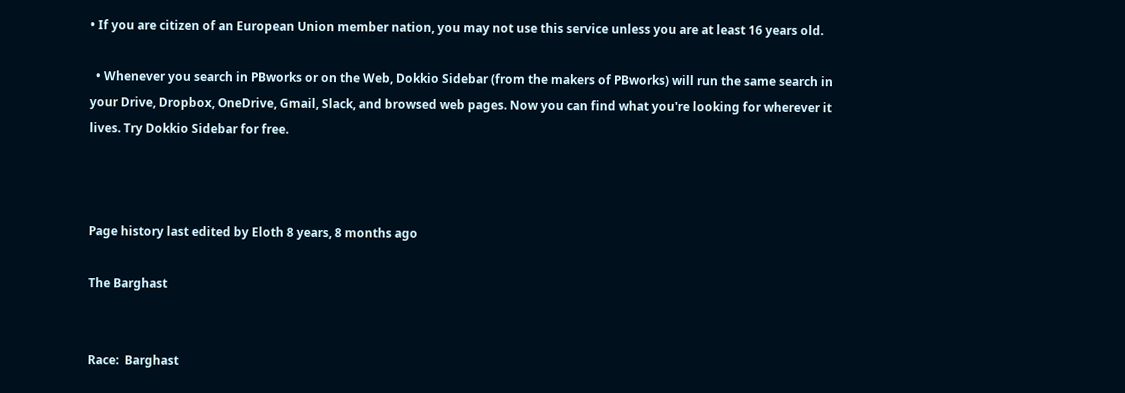• If you are citizen of an European Union member nation, you may not use this service unless you are at least 16 years old.

  • Whenever you search in PBworks or on the Web, Dokkio Sidebar (from the makers of PBworks) will run the same search in your Drive, Dropbox, OneDrive, Gmail, Slack, and browsed web pages. Now you can find what you're looking for wherever it lives. Try Dokkio Sidebar for free.



Page history last edited by Eloth 8 years, 8 months ago

The Barghast


Race:  Barghast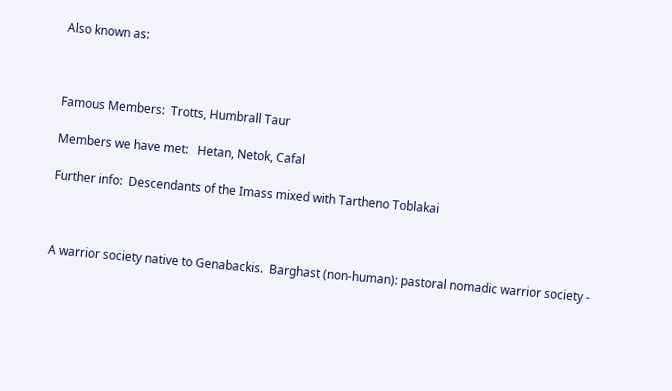Also known as:



Famous Members:  Trotts, Humbrall Taur

Members we have met:   Hetan, Netok, Cafal

Further info:  Descendants of the Imass mixed with Tartheno Toblakai



A warrior society native to Genabackis.  Barghast (non-human): pastoral nomadic warrior society -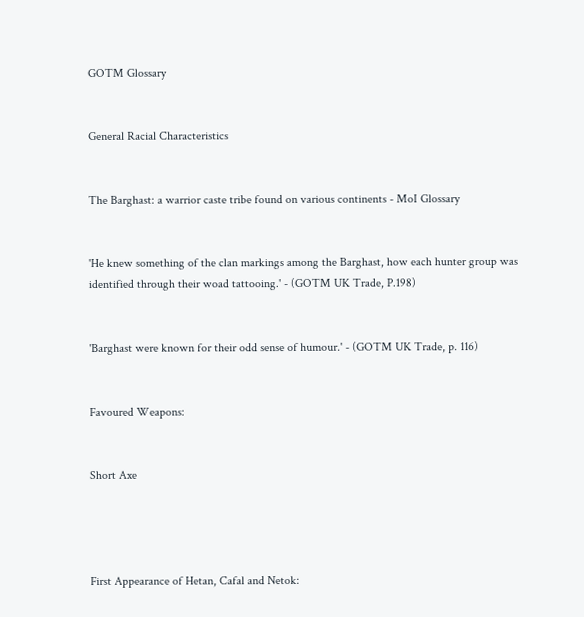GOTM Glossary


General Racial Characteristics


The Barghast: a warrior caste tribe found on various continents - MoI Glossary


'He knew something of the clan markings among the Barghast, how each hunter group was identified through their woad tattooing.' - (GOTM UK Trade, P.198)


'Barghast were known for their odd sense of humour.' - (GOTM UK Trade, p. 116)


Favoured Weapons:


Short Axe




First Appearance of Hetan, Cafal and Netok: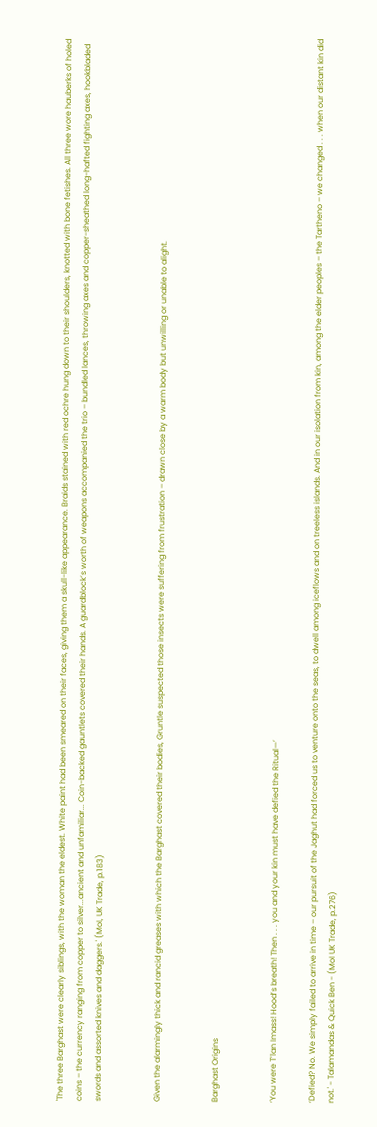'The three Barghast were clearly siblings, with the woman the eldest. White paint had been smeared on their faces, giving them a skull-like appearance. Braids stained with red ochre hung down to their shoulders, knotted with bone fetishes. All three wore hauberks of holed coins – the currency ranging from copper to silver...ancient and unfamiliar... Coin-backed gauntlets covered their hands. A guardblock’s worth of weapons accompanied the trio – bundled lances, throwing axes and copper-sheathed long-hafted fighting axes, hookbladed swords and assorted knives and daggers.' (MoI, UK Trade, p.183)


Given the alarmingly thick and rancid greases with which the Barghast covered their bodies, Gruntle suspected those insects were suffering from frustration – drawn close by a warm body but unwilling or unable to alight.


Barghast Origins


‘You were T’lan Imass! Hood’s breath! Then . . . you and your kin must have defied the Ritual—’

‘Defied? No. We simply failed to arrive in time – our pursuit of the Jaghut had forced us to venture onto the seas, to dwell among iceflows and on treeless islands. And in our isolation from kin, among the elder peoples – the Tartheno – we changed . . . when our distant kin did not.' - Talamandas & Quick Ben - (MoI UK Trade, p.276)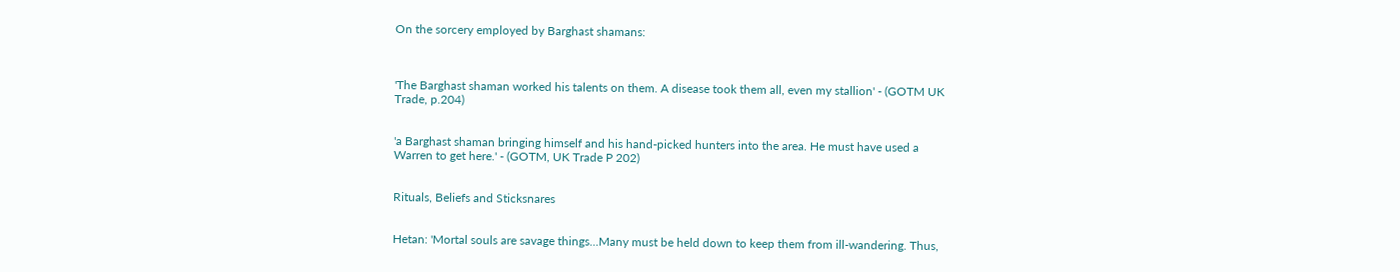On the sorcery employed by Barghast shamans:



'The Barghast shaman worked his talents on them. A disease took them all, even my stallion' - (GOTM UK Trade, p.204)


'a Barghast shaman bringing himself and his hand-picked hunters into the area. He must have used a Warren to get here.' - (GOTM, UK Trade P 202)


Rituals, Beliefs and Sticksnares


Hetan: 'Mortal souls are savage things...Many must be held down to keep them from ill-wandering. Thus,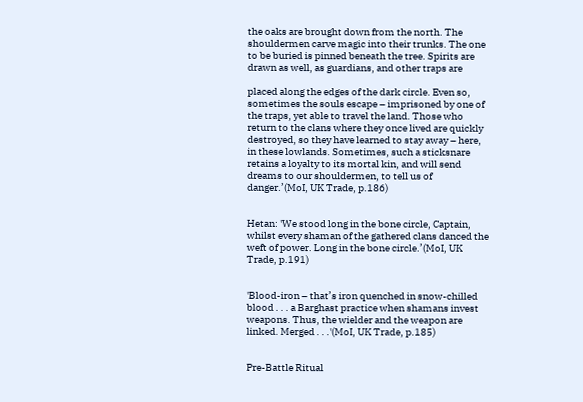the oaks are brought down from the north. The shouldermen carve magic into their trunks. The one to be buried is pinned beneath the tree. Spirits are drawn as well, as guardians, and other traps are

placed along the edges of the dark circle. Even so, sometimes the souls escape – imprisoned by one of the traps, yet able to travel the land. Those who return to the clans where they once lived are quickly destroyed, so they have learned to stay away – here, in these lowlands. Sometimes, such a sticksnare retains a loyalty to its mortal kin, and will send dreams to our shouldermen, to tell us of danger.’(MoI, UK Trade, p.186)


Hetan: 'We stood long in the bone circle, Captain, whilst every shaman of the gathered clans danced the weft of power. Long in the bone circle.’(MoI, UK Trade, p.191)


'Blood-iron – that’s iron quenched in snow-chilled blood . . . a Barghast practice when shamans invest weapons. Thus, the wielder and the weapon are linked. Merged . . .'(MoI, UK Trade, p.185)


Pre-Battle Ritual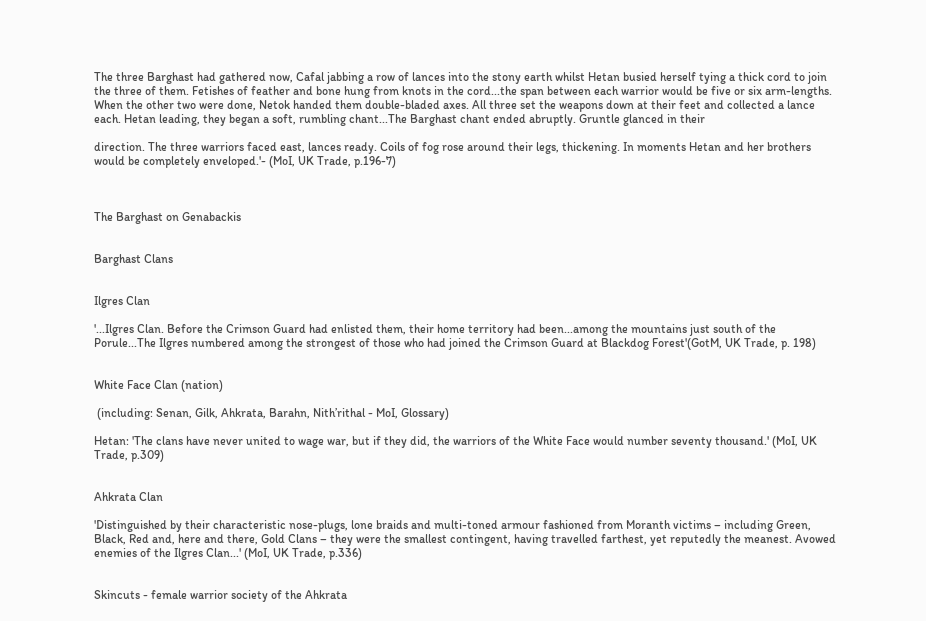The three Barghast had gathered now, Cafal jabbing a row of lances into the stony earth whilst Hetan busied herself tying a thick cord to join the three of them. Fetishes of feather and bone hung from knots in the cord...the span between each warrior would be five or six arm-lengths. When the other two were done, Netok handed them double-bladed axes. All three set the weapons down at their feet and collected a lance each. Hetan leading, they began a soft, rumbling chant...The Barghast chant ended abruptly. Gruntle glanced in their

direction. The three warriors faced east, lances ready. Coils of fog rose around their legs, thickening. In moments Hetan and her brothers would be completely enveloped.'- (MoI, UK Trade, p.196-7)



The Barghast on Genabackis


Barghast Clans


Ilgres Clan

'...Ilgres Clan. Before the Crimson Guard had enlisted them, their home territory had been...among the mountains just south of the Porule...The Ilgres numbered among the strongest of those who had joined the Crimson Guard at Blackdog Forest'(GotM, UK Trade, p. 198)


White Face Clan (nation)

 (including: Senan, Gilk, Ahkrata, Barahn, Nith’rithal - MoI, Glossary)

Hetan: 'The clans have never united to wage war, but if they did, the warriors of the White Face would number seventy thousand.' (MoI, UK Trade, p.309)


Ahkrata Clan

'Distinguished by their characteristic nose-plugs, lone braids and multi-toned armour fashioned from Moranth victims – including Green, Black, Red and, here and there, Gold Clans – they were the smallest contingent, having travelled farthest, yet reputedly the meanest. Avowed enemies of the Ilgres Clan...' (MoI, UK Trade, p.336)


Skincuts - female warrior society of the Ahkrata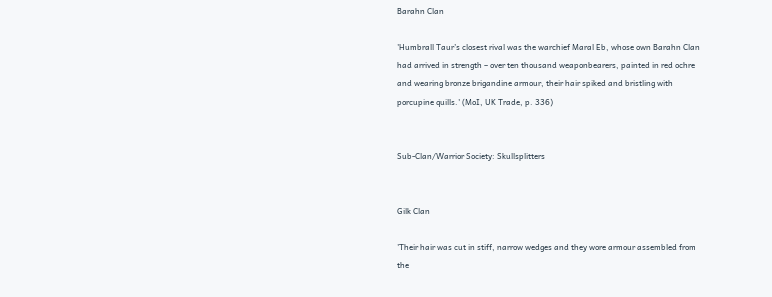Barahn Clan

'Humbrall Taur’s closest rival was the warchief Maral Eb, whose own Barahn Clan had arrived in strength – over ten thousand weaponbearers, painted in red ochre and wearing bronze brigandine armour, their hair spiked and bristling with porcupine quills.' (MoI, UK Trade, p. 336)


Sub-Clan/Warrior Society: Skullsplitters


Gilk Clan

'Their hair was cut in stiff, narrow wedges and they wore armour assembled from the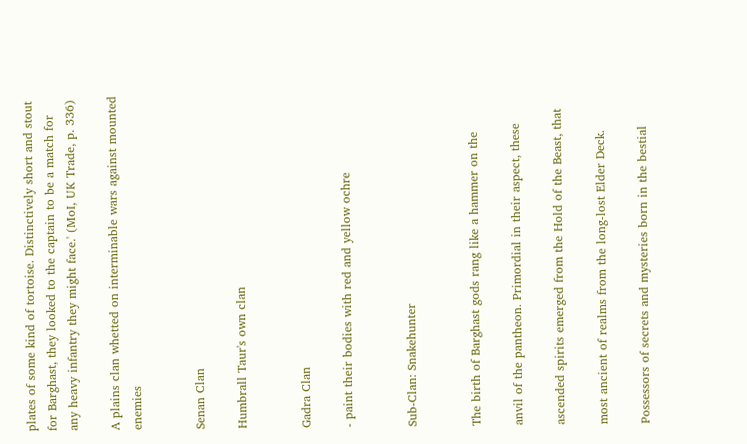plates of some kind of tortoise. Distinctively short and stout for Barghast, they looked to the captain to be a match for any heavy infantry they might face.' (MoI, UK Trade, p. 336)

A plains clan whetted on interminable wars against mounted enemies


Senan Clan

Humbrall Taur's own clan


Gadra Clan

- paint their bodies with red and yellow ochre


Sub-Clan: Snakehunter


The birth of Barghast gods rang like a hammer on the

anvil of the pantheon. Primordial in their aspect, these

ascended spirits emerged from the Hold of the Beast, that

most ancient of realms from the long-lost Elder Deck.

Possessors of secrets and mysteries born in the bestial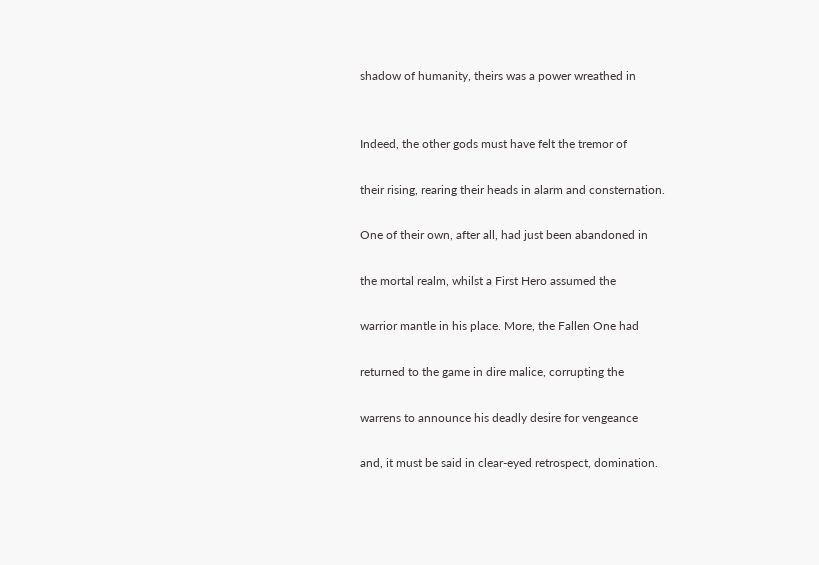shadow of humanity, theirs was a power wreathed in


Indeed, the other gods must have felt the tremor of

their rising, rearing their heads in alarm and consternation.

One of their own, after all, had just been abandoned in

the mortal realm, whilst a First Hero assumed the

warrior mantle in his place. More, the Fallen One had

returned to the game in dire malice, corrupting the

warrens to announce his deadly desire for vengeance

and, it must be said in clear-eyed retrospect, domination.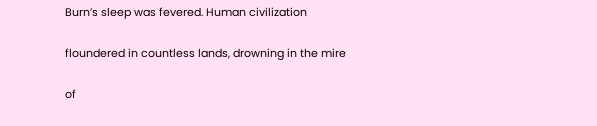Burn’s sleep was fevered. Human civilization

floundered in countless lands, drowning in the mire

of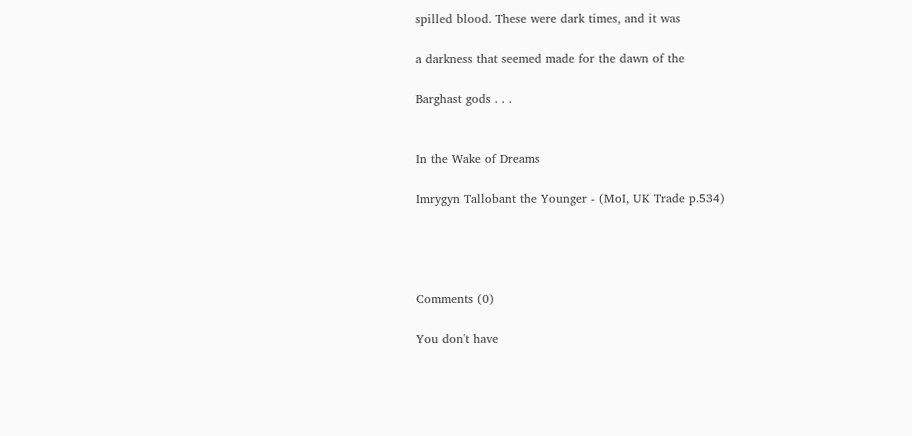spilled blood. These were dark times, and it was

a darkness that seemed made for the dawn of the

Barghast gods . . .


In the Wake of Dreams

Imrygyn Tallobant the Younger - (MoI, UK Trade p.534)




Comments (0)

You don't have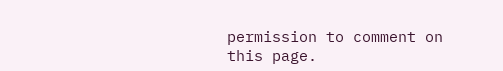permission to comment on this page.